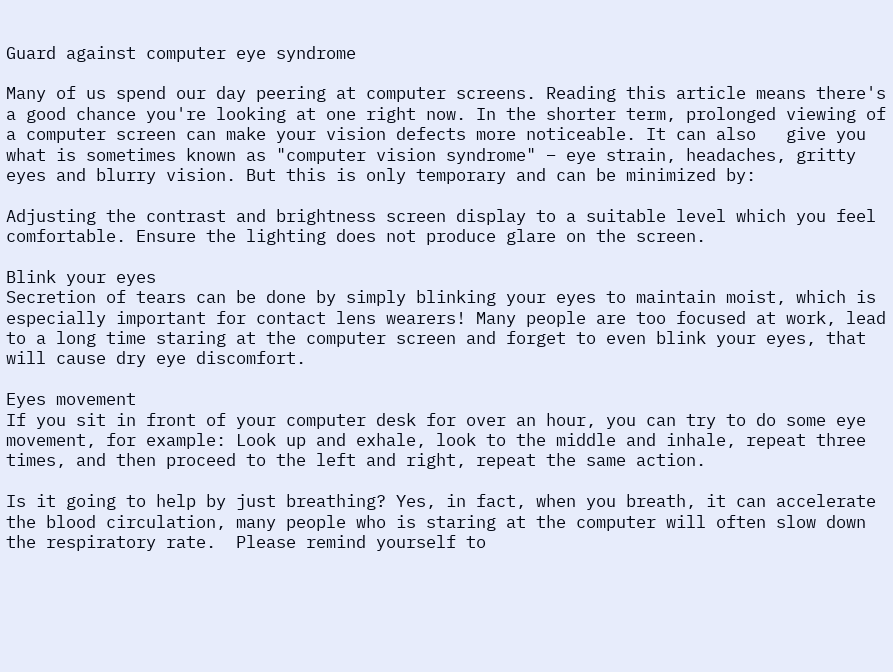Guard against computer eye syndrome

Many of us spend our day peering at computer screens. Reading this article means there's a good chance you're looking at one right now. In the shorter term, prolonged viewing of a computer screen can make your vision defects more noticeable. It can also   give you what is sometimes known as "computer vision syndrome" – eye strain, headaches, gritty eyes and blurry vision. But this is only temporary and can be minimized by:

Adjusting the contrast and brightness screen display to a suitable level which you feel comfortable. Ensure the lighting does not produce glare on the screen.

Blink your eyes
Secretion of tears can be done by simply blinking your eyes to maintain moist, which is especially important for contact lens wearers! Many people are too focused at work, lead to a long time staring at the computer screen and forget to even blink your eyes, that will cause dry eye discomfort.

Eyes movement
If you sit in front of your computer desk for over an hour, you can try to do some eye movement, for example: Look up and exhale, look to the middle and inhale, repeat three times, and then proceed to the left and right, repeat the same action.

Is it going to help by just breathing? Yes, in fact, when you breath, it can accelerate the blood circulation, many people who is staring at the computer will often slow down the respiratory rate.  Please remind yourself to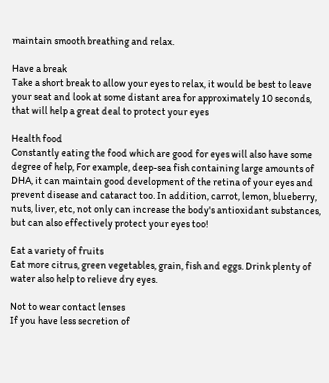maintain smooth breathing and relax.

Have a break
Take a short break to allow your eyes to relax, it would be best to leave your seat and look at some distant area for approximately 10 seconds, that will help a great deal to protect your eyes

Health food
Constantly eating the food which are good for eyes will also have some degree of help, For example, deep-sea fish containing large amounts of DHA, it can maintain good development of the retina of your eyes and prevent disease and cataract too. In addition, carrot, lemon, blueberry, nuts, liver, etc, not only can increase the body's antioxidant substances, but can also effectively protect your eyes too!

Eat a variety of fruits
Eat more citrus, green vegetables, grain, fish and eggs. Drink plenty of water also help to relieve dry eyes.

Not to wear contact lenses
If you have less secretion of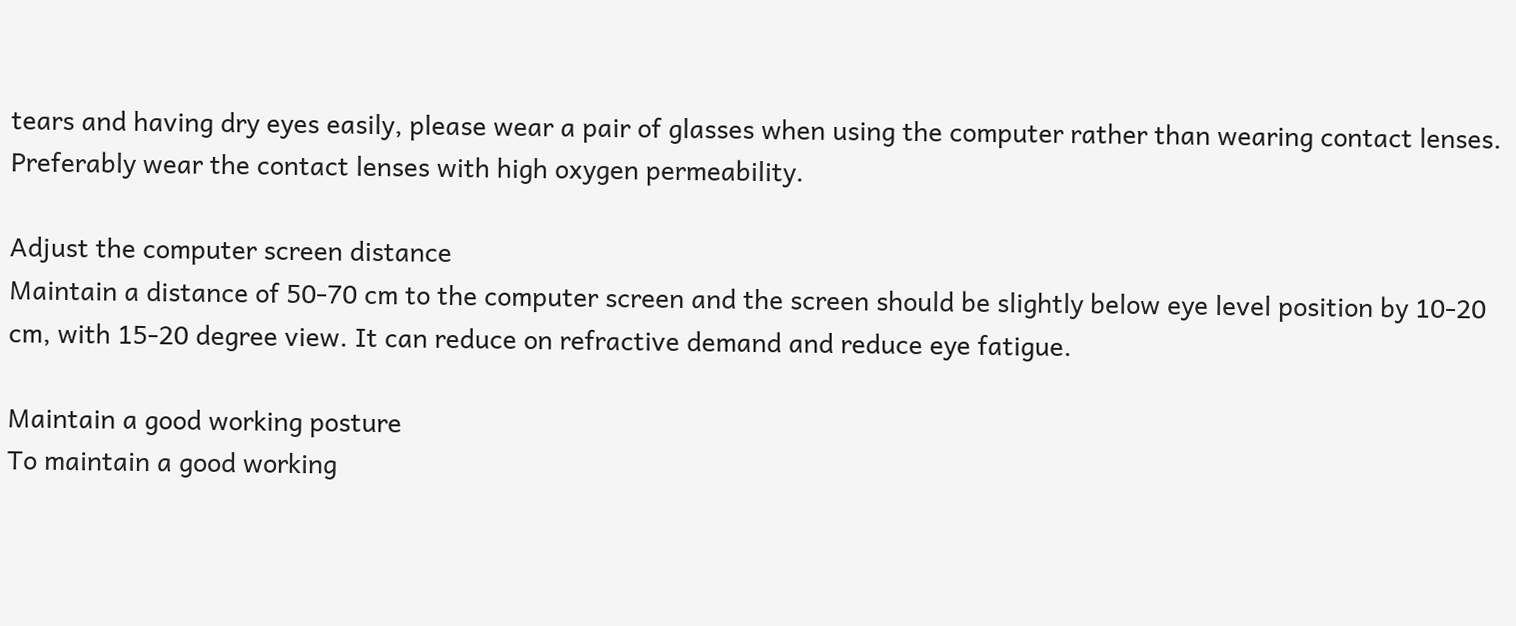tears and having dry eyes easily, please wear a pair of glasses when using the computer rather than wearing contact lenses. Preferably wear the contact lenses with high oxygen permeability.

Adjust the computer screen distance
Maintain a distance of 50-70 cm to the computer screen and the screen should be slightly below eye level position by 10-20 cm, with 15-20 degree view. It can reduce on refractive demand and reduce eye fatigue.

Maintain a good working posture
To maintain a good working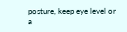posture, keep eye level or a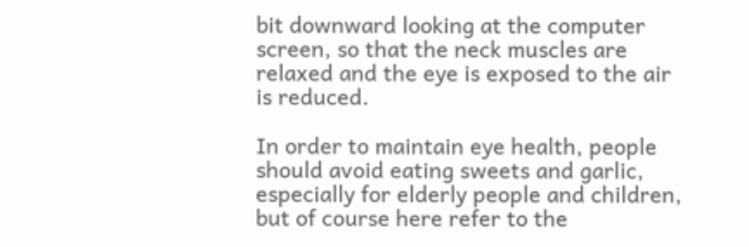bit downward looking at the computer screen, so that the neck muscles are relaxed and the eye is exposed to the air is reduced.

In order to maintain eye health, people should avoid eating sweets and garlic, especially for elderly people and children, but of course here refer to the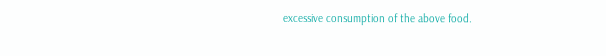excessive consumption of the above food.